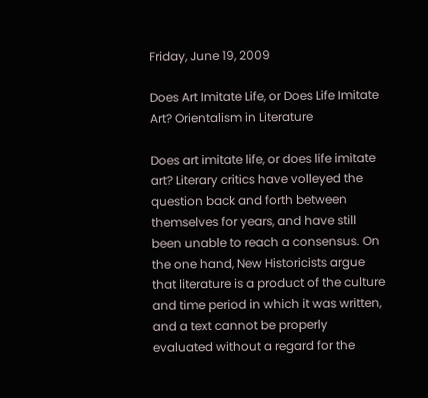Friday, June 19, 2009

Does Art Imitate Life, or Does Life Imitate Art? Orientalism in Literature

Does art imitate life, or does life imitate art? Literary critics have volleyed the question back and forth between themselves for years, and have still been unable to reach a consensus. On the one hand, New Historicists argue that literature is a product of the culture and time period in which it was written, and a text cannot be properly evaluated without a regard for the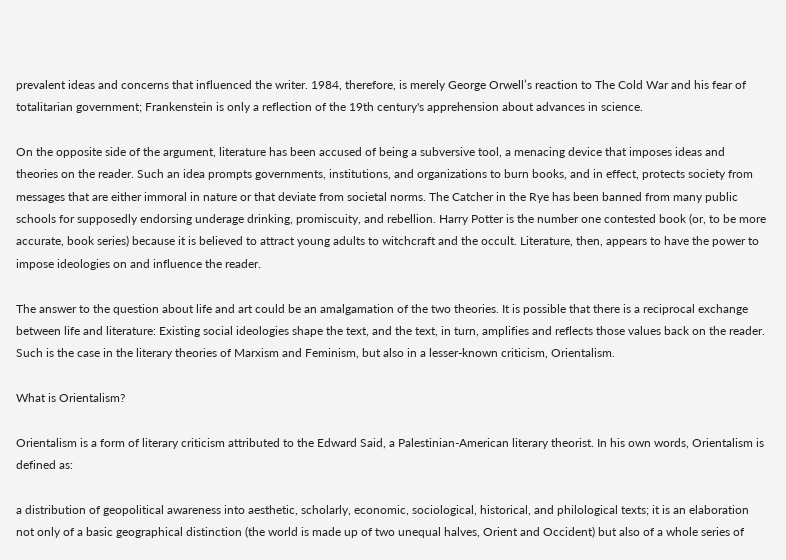prevalent ideas and concerns that influenced the writer. 1984, therefore, is merely George Orwell’s reaction to The Cold War and his fear of totalitarian government; Frankenstein is only a reflection of the 19th century's apprehension about advances in science.

On the opposite side of the argument, literature has been accused of being a subversive tool, a menacing device that imposes ideas and theories on the reader. Such an idea prompts governments, institutions, and organizations to burn books, and in effect, protects society from messages that are either immoral in nature or that deviate from societal norms. The Catcher in the Rye has been banned from many public schools for supposedly endorsing underage drinking, promiscuity, and rebellion. Harry Potter is the number one contested book (or, to be more accurate, book series) because it is believed to attract young adults to witchcraft and the occult. Literature, then, appears to have the power to impose ideologies on and influence the reader.

The answer to the question about life and art could be an amalgamation of the two theories. It is possible that there is a reciprocal exchange between life and literature: Existing social ideologies shape the text, and the text, in turn, amplifies and reflects those values back on the reader. Such is the case in the literary theories of Marxism and Feminism, but also in a lesser-known criticism, Orientalism.

What is Orientalism?

Orientalism is a form of literary criticism attributed to the Edward Said, a Palestinian-American literary theorist. In his own words, Orientalism is defined as:

a distribution of geopolitical awareness into aesthetic, scholarly, economic, sociological, historical, and philological texts; it is an elaboration not only of a basic geographical distinction (the world is made up of two unequal halves, Orient and Occident) but also of a whole series of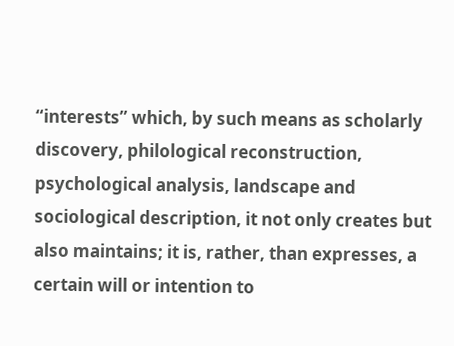“interests” which, by such means as scholarly discovery, philological reconstruction, psychological analysis, landscape and sociological description, it not only creates but also maintains; it is, rather, than expresses, a certain will or intention to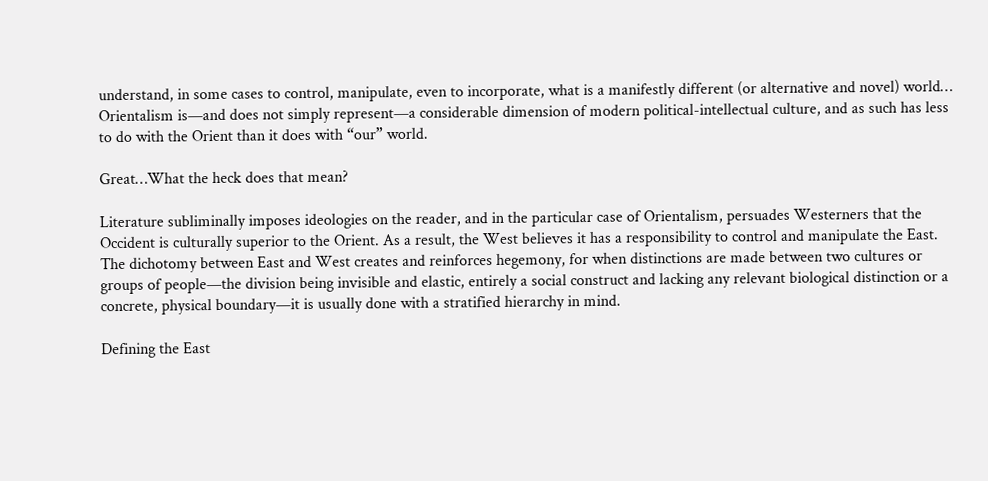understand, in some cases to control, manipulate, even to incorporate, what is a manifestly different (or alternative and novel) world… Orientalism is—and does not simply represent—a considerable dimension of modern political-intellectual culture, and as such has less to do with the Orient than it does with “our” world.

Great…What the heck does that mean?

Literature subliminally imposes ideologies on the reader, and in the particular case of Orientalism, persuades Westerners that the Occident is culturally superior to the Orient. As a result, the West believes it has a responsibility to control and manipulate the East. The dichotomy between East and West creates and reinforces hegemony, for when distinctions are made between two cultures or groups of people—the division being invisible and elastic, entirely a social construct and lacking any relevant biological distinction or a concrete, physical boundary—it is usually done with a stratified hierarchy in mind.

Defining the East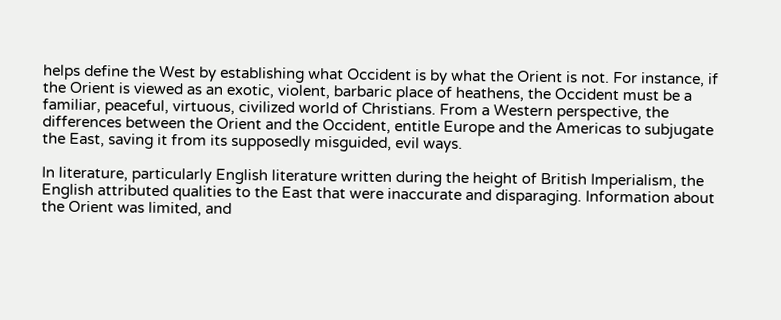helps define the West by establishing what Occident is by what the Orient is not. For instance, if the Orient is viewed as an exotic, violent, barbaric place of heathens, the Occident must be a familiar, peaceful, virtuous, civilized world of Christians. From a Western perspective, the differences between the Orient and the Occident, entitle Europe and the Americas to subjugate the East, saving it from its supposedly misguided, evil ways.

In literature, particularly English literature written during the height of British Imperialism, the English attributed qualities to the East that were inaccurate and disparaging. Information about the Orient was limited, and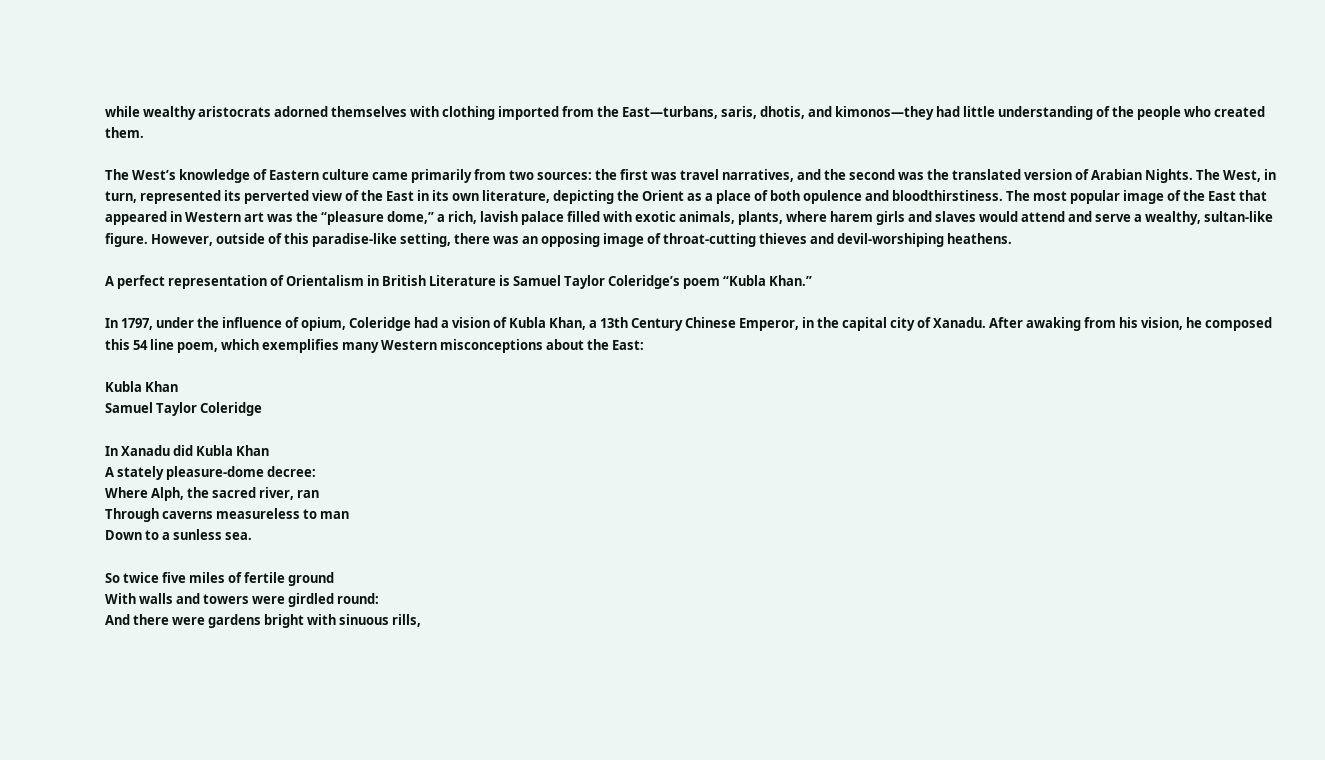while wealthy aristocrats adorned themselves with clothing imported from the East—turbans, saris, dhotis, and kimonos—they had little understanding of the people who created them.

The West’s knowledge of Eastern culture came primarily from two sources: the first was travel narratives, and the second was the translated version of Arabian Nights. The West, in turn, represented its perverted view of the East in its own literature, depicting the Orient as a place of both opulence and bloodthirstiness. The most popular image of the East that appeared in Western art was the “pleasure dome,” a rich, lavish palace filled with exotic animals, plants, where harem girls and slaves would attend and serve a wealthy, sultan-like figure. However, outside of this paradise-like setting, there was an opposing image of throat-cutting thieves and devil-worshiping heathens.

A perfect representation of Orientalism in British Literature is Samuel Taylor Coleridge’s poem “Kubla Khan.”

In 1797, under the influence of opium, Coleridge had a vision of Kubla Khan, a 13th Century Chinese Emperor, in the capital city of Xanadu. After awaking from his vision, he composed this 54 line poem, which exemplifies many Western misconceptions about the East:

Kubla Khan
Samuel Taylor Coleridge

In Xanadu did Kubla Khan
A stately pleasure-dome decree:
Where Alph, the sacred river, ran
Through caverns measureless to man
Down to a sunless sea.

So twice five miles of fertile ground
With walls and towers were girdled round:
And there were gardens bright with sinuous rills,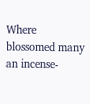Where blossomed many an incense-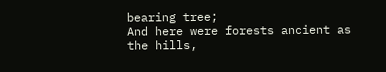bearing tree;
And here were forests ancient as the hills,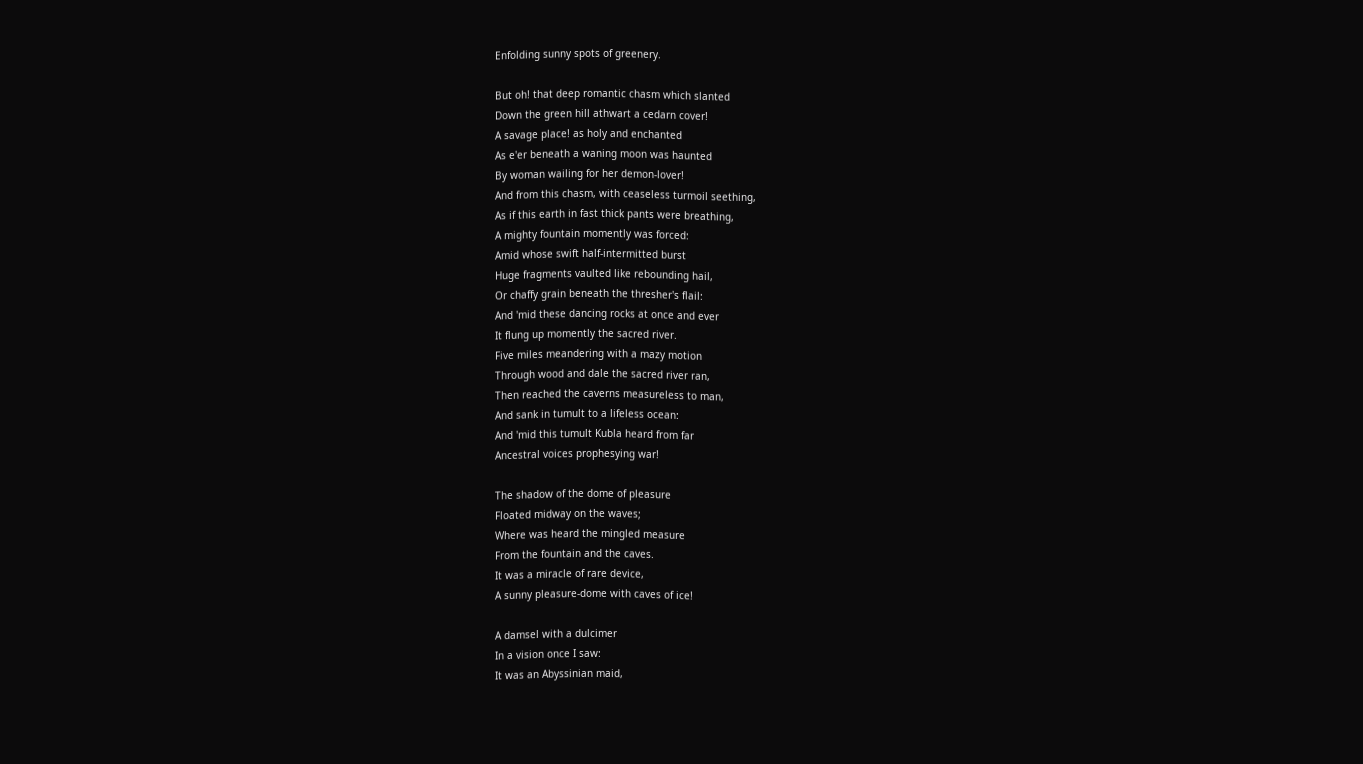Enfolding sunny spots of greenery.

But oh! that deep romantic chasm which slanted
Down the green hill athwart a cedarn cover!
A savage place! as holy and enchanted
As e'er beneath a waning moon was haunted
By woman wailing for her demon-lover!
And from this chasm, with ceaseless turmoil seething,
As if this earth in fast thick pants were breathing,
A mighty fountain momently was forced:
Amid whose swift half-intermitted burst
Huge fragments vaulted like rebounding hail,
Or chaffy grain beneath the thresher's flail:
And 'mid these dancing rocks at once and ever
It flung up momently the sacred river.
Five miles meandering with a mazy motion
Through wood and dale the sacred river ran,
Then reached the caverns measureless to man,
And sank in tumult to a lifeless ocean:
And 'mid this tumult Kubla heard from far
Ancestral voices prophesying war!

The shadow of the dome of pleasure
Floated midway on the waves;
Where was heard the mingled measure
From the fountain and the caves.
It was a miracle of rare device,
A sunny pleasure-dome with caves of ice!

A damsel with a dulcimer
In a vision once I saw:
It was an Abyssinian maid,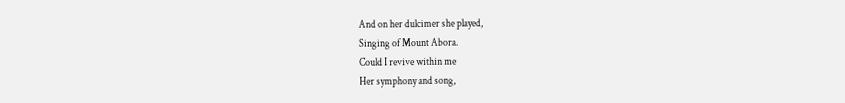And on her dulcimer she played,
Singing of Mount Abora.
Could I revive within me
Her symphony and song,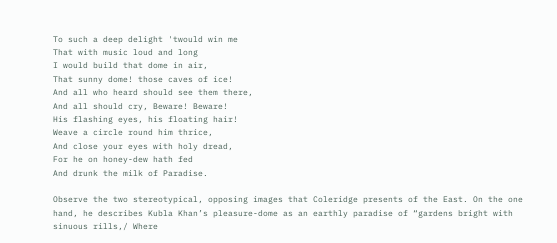To such a deep delight 'twould win me
That with music loud and long
I would build that dome in air,
That sunny dome! those caves of ice!
And all who heard should see them there,
And all should cry, Beware! Beware!
His flashing eyes, his floating hair!
Weave a circle round him thrice,
And close your eyes with holy dread,
For he on honey-dew hath fed
And drunk the milk of Paradise.

Observe the two stereotypical, opposing images that Coleridge presents of the East. On the one hand, he describes Kubla Khan’s pleasure-dome as an earthly paradise of “gardens bright with sinuous rills,/ Where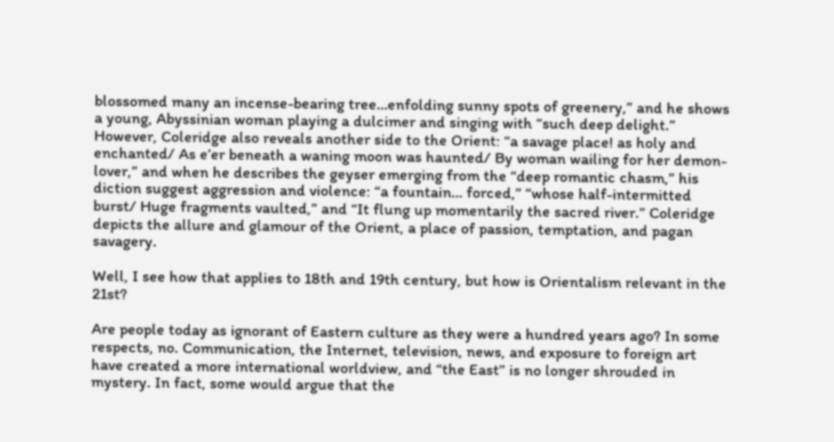blossomed many an incense-bearing tree…enfolding sunny spots of greenery,” and he shows a young, Abyssinian woman playing a dulcimer and singing with “such deep delight.” However, Coleridge also reveals another side to the Orient: “a savage place! as holy and enchanted/ As e’er beneath a waning moon was haunted/ By woman wailing for her demon-lover,” and when he describes the geyser emerging from the “deep romantic chasm,” his diction suggest aggression and violence: “a fountain… forced,” “whose half-intermitted burst/ Huge fragments vaulted,” and “It flung up momentarily the sacred river.” Coleridge depicts the allure and glamour of the Orient, a place of passion, temptation, and pagan savagery.

Well, I see how that applies to 18th and 19th century, but how is Orientalism relevant in the 21st?

Are people today as ignorant of Eastern culture as they were a hundred years ago? In some respects, no. Communication, the Internet, television, news, and exposure to foreign art have created a more international worldview, and “the East” is no longer shrouded in mystery. In fact, some would argue that the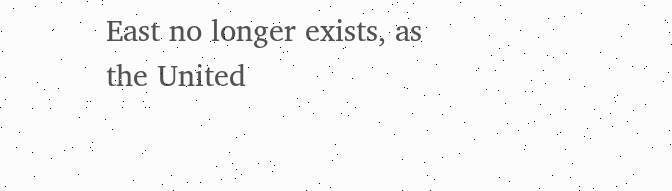East no longer exists, as the United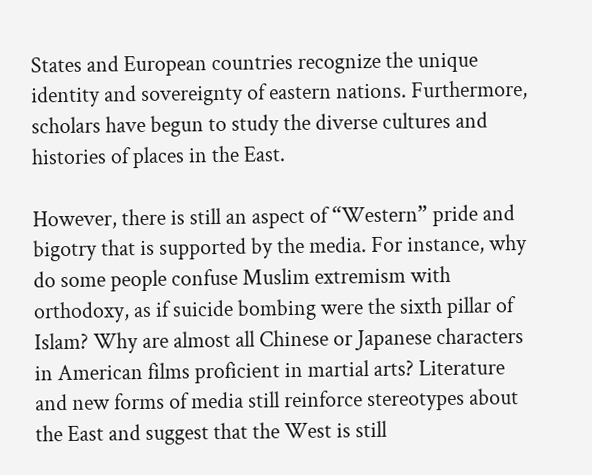States and European countries recognize the unique identity and sovereignty of eastern nations. Furthermore, scholars have begun to study the diverse cultures and histories of places in the East.

However, there is still an aspect of “Western” pride and bigotry that is supported by the media. For instance, why do some people confuse Muslim extremism with orthodoxy, as if suicide bombing were the sixth pillar of Islam? Why are almost all Chinese or Japanese characters in American films proficient in martial arts? Literature and new forms of media still reinforce stereotypes about the East and suggest that the West is still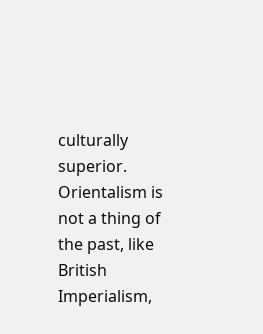culturally superior. Orientalism is not a thing of the past, like British Imperialism,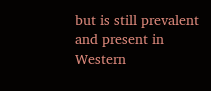but is still prevalent and present in Western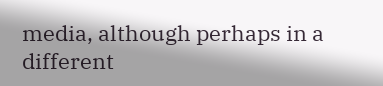media, although perhaps in a different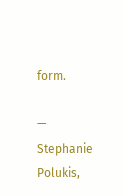form.

— Stephanie Polukis,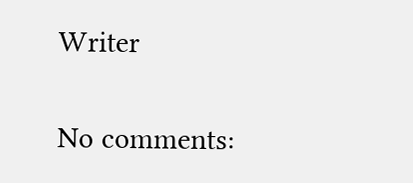Writer

No comments: